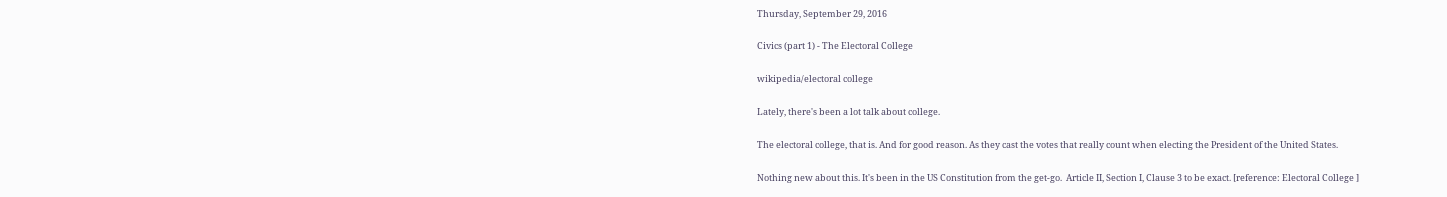Thursday, September 29, 2016

Civics (part 1) - The Electoral College

wikipedia/electoral college

Lately, there's been a lot talk about college.

The electoral college, that is. And for good reason. As they cast the votes that really count when electing the President of the United States.

Nothing new about this. It's been in the US Constitution from the get-go.  Article II, Section I, Clause 3 to be exact. [reference: Electoral College ]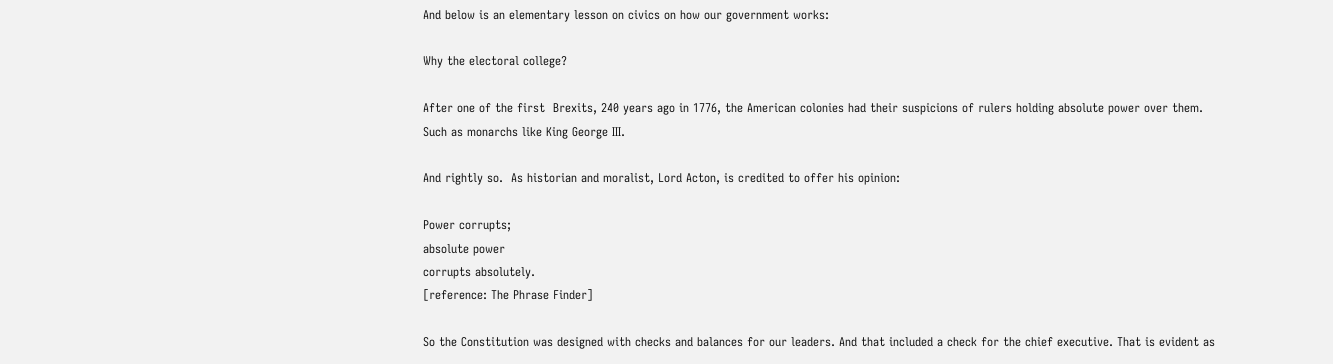And below is an elementary lesson on civics on how our government works:

Why the electoral college?

After one of the first  Brexits, 240 years ago in 1776, the American colonies had their suspicions of rulers holding absolute power over them. Such as monarchs like King George III.

And rightly so.  As historian and moralist, Lord Acton, is credited to offer his opinion:

Power corrupts;
absolute power
corrupts absolutely.
[reference: The Phrase Finder]

So the Constitution was designed with checks and balances for our leaders. And that included a check for the chief executive. That is evident as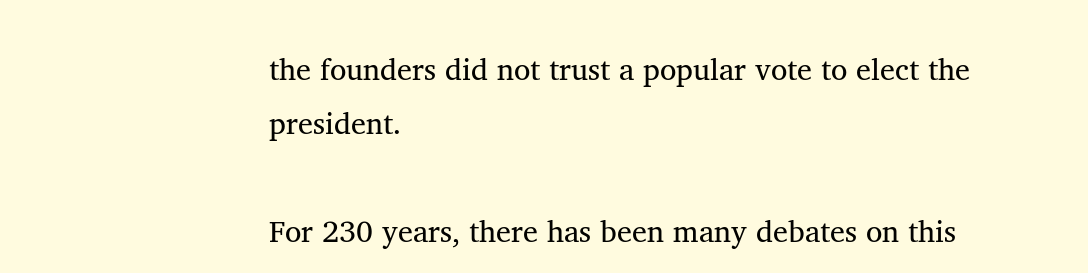the founders did not trust a popular vote to elect the president.

For 230 years, there has been many debates on this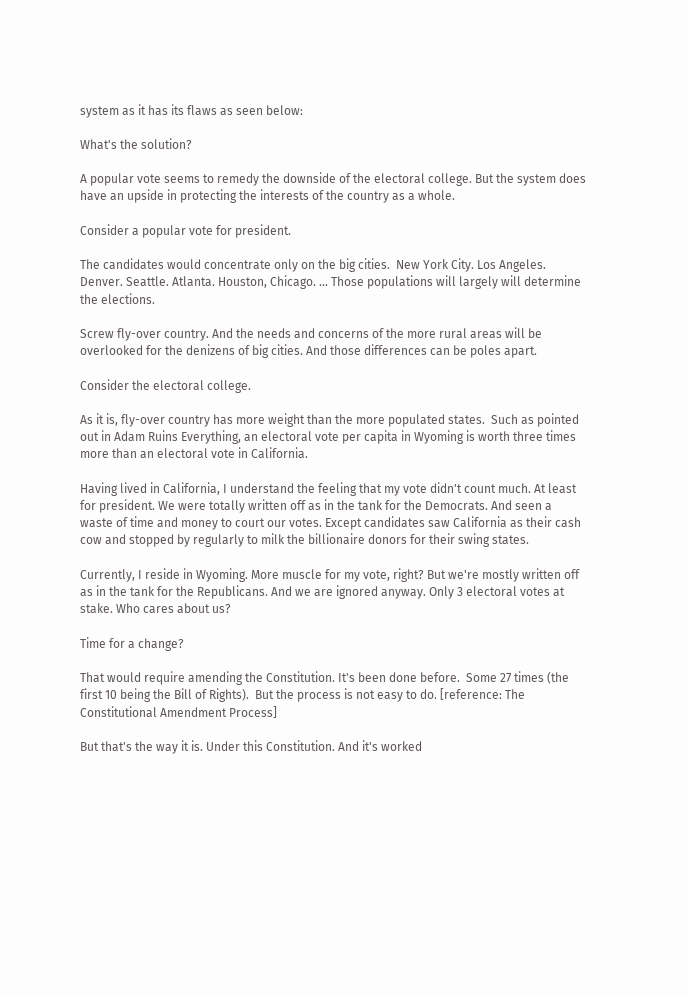system as it has its flaws as seen below:

What's the solution?

A popular vote seems to remedy the downside of the electoral college. But the system does have an upside in protecting the interests of the country as a whole.

Consider a popular vote for president.

The candidates would concentrate only on the big cities.  New York City. Los Angeles. Denver. Seattle. Atlanta. Houston, Chicago. ... Those populations will largely will determine the elections.

Screw fly-over country. And the needs and concerns of the more rural areas will be overlooked for the denizens of big cities. And those differences can be poles apart.

Consider the electoral college.

As it is, fly-over country has more weight than the more populated states.  Such as pointed out in Adam Ruins Everything, an electoral vote per capita in Wyoming is worth three times more than an electoral vote in California.

Having lived in California, I understand the feeling that my vote didn't count much. At least for president. We were totally written off as in the tank for the Democrats. And seen a waste of time and money to court our votes. Except candidates saw California as their cash cow and stopped by regularly to milk the billionaire donors for their swing states.

Currently, I reside in Wyoming. More muscle for my vote, right? But we're mostly written off as in the tank for the Republicans. And we are ignored anyway. Only 3 electoral votes at stake. Who cares about us?

Time for a change?

That would require amending the Constitution. It's been done before.  Some 27 times (the first 10 being the Bill of Rights).  But the process is not easy to do. [reference: The Constitutional Amendment Process]

But that's the way it is. Under this Constitution. And it's worked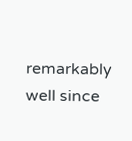remarkably well since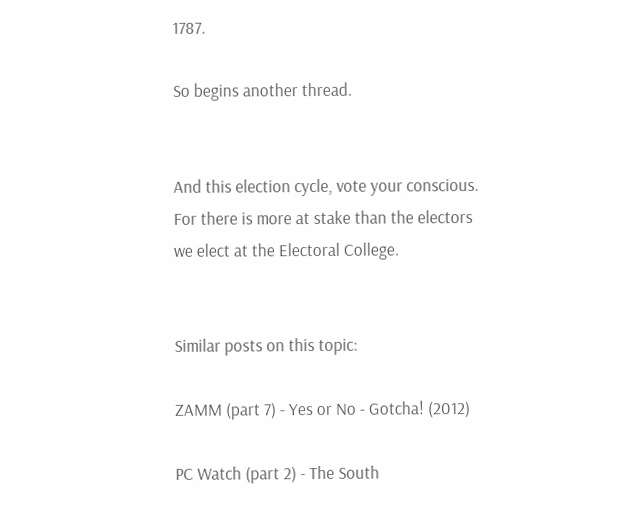1787.

So begins another thread.


And this election cycle, vote your conscious. For there is more at stake than the electors we elect at the Electoral College.


Similar posts on this topic:

ZAMM (part 7) - Yes or No - Gotcha! (2012)

PC Watch (part 2) - The South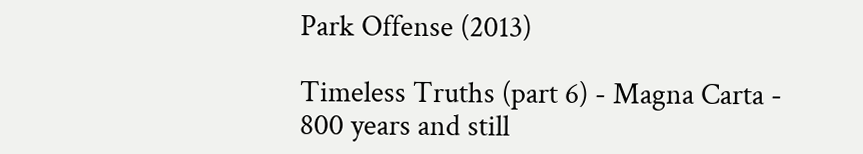Park Offense (2013)

Timeless Truths (part 6) - Magna Carta - 800 years and still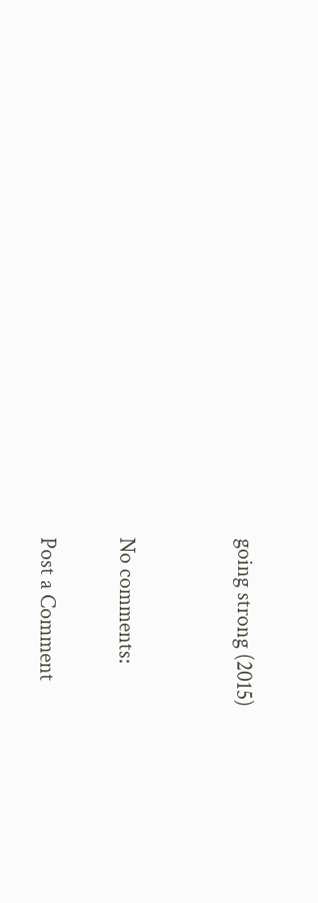going strong (2015)


No comments:

Post a Comment